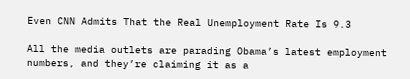Even CNN Admits That the Real Unemployment Rate Is 9.3

All the media outlets are parading Obama’s latest employment numbers, and they’re claiming it as a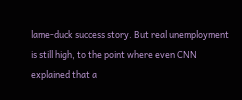lame-duck success story. But real unemployment is still high, to the point where even CNN explained that a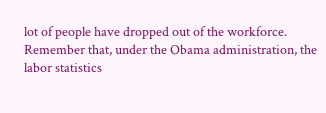lot of people have dropped out of the workforce. Remember that, under the Obama administration, the labor statistics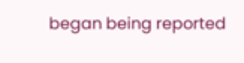began being reported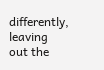differently, leaving out the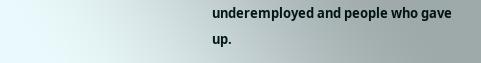underemployed and people who gave up.